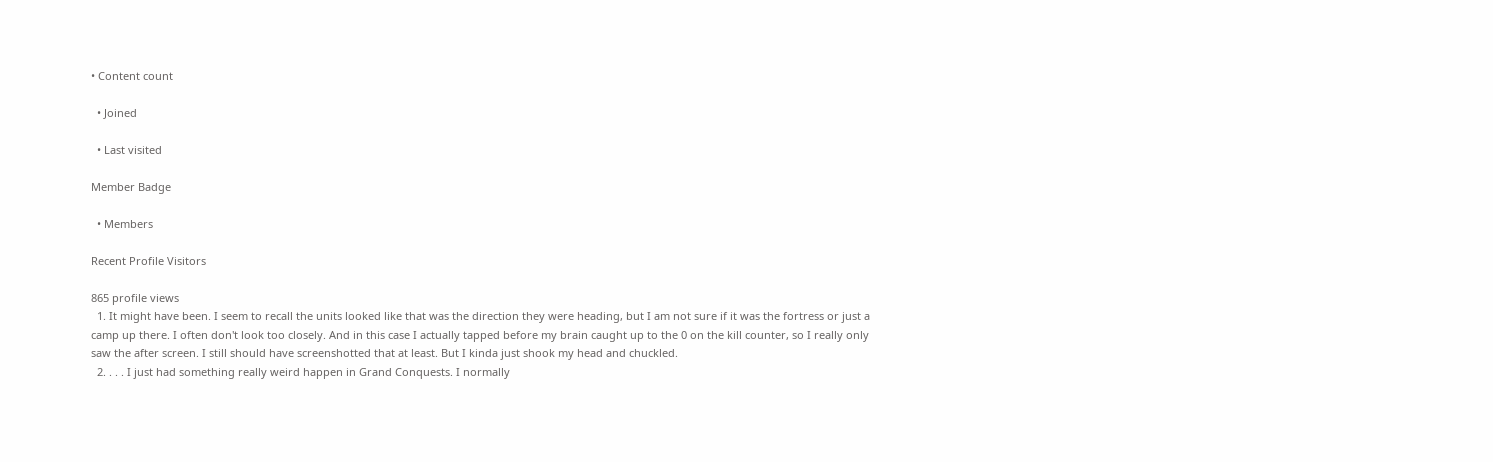• Content count

  • Joined

  • Last visited

Member Badge

  • Members

Recent Profile Visitors

865 profile views
  1. It might have been. I seem to recall the units looked like that was the direction they were heading, but I am not sure if it was the fortress or just a camp up there. I often don't look too closely. And in this case I actually tapped before my brain caught up to the 0 on the kill counter, so I really only saw the after screen. I still should have screenshotted that at least. But I kinda just shook my head and chuckled.
  2. . . . I just had something really weird happen in Grand Conquests. I normally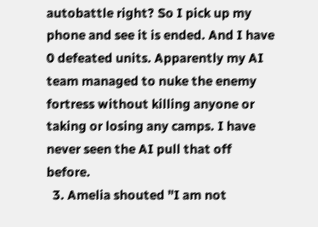autobattle right? So I pick up my phone and see it is ended. And I have 0 defeated units. Apparently my AI team managed to nuke the enemy fortress without killing anyone or taking or losing any camps. I have never seen the AI pull that off before.
  3. Amelia shouted "I am not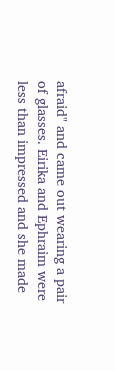afraid" and came out wearing a pair of glasses. Eirika and Ephraim were less than impressed and she made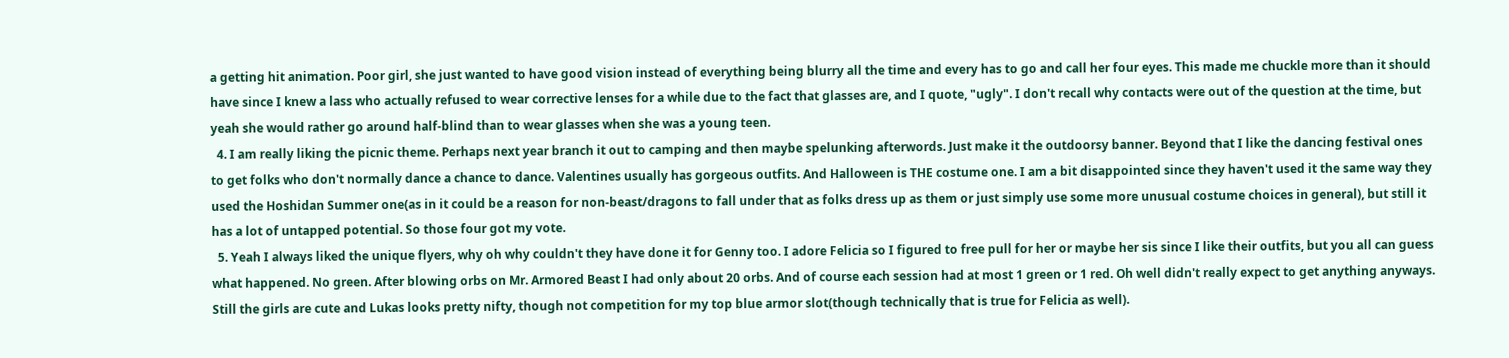a getting hit animation. Poor girl, she just wanted to have good vision instead of everything being blurry all the time and every has to go and call her four eyes. This made me chuckle more than it should have since I knew a lass who actually refused to wear corrective lenses for a while due to the fact that glasses are, and I quote, "ugly". I don't recall why contacts were out of the question at the time, but yeah she would rather go around half-blind than to wear glasses when she was a young teen.
  4. I am really liking the picnic theme. Perhaps next year branch it out to camping and then maybe spelunking afterwords. Just make it the outdoorsy banner. Beyond that I like the dancing festival ones to get folks who don't normally dance a chance to dance. Valentines usually has gorgeous outfits. And Halloween is THE costume one. I am a bit disappointed since they haven't used it the same way they used the Hoshidan Summer one(as in it could be a reason for non-beast/dragons to fall under that as folks dress up as them or just simply use some more unusual costume choices in general), but still it has a lot of untapped potential. So those four got my vote.
  5. Yeah I always liked the unique flyers, why oh why couldn't they have done it for Genny too. I adore Felicia so I figured to free pull for her or maybe her sis since I like their outfits, but you all can guess what happened. No green. After blowing orbs on Mr. Armored Beast I had only about 20 orbs. And of course each session had at most 1 green or 1 red. Oh well didn't really expect to get anything anyways. Still the girls are cute and Lukas looks pretty nifty, though not competition for my top blue armor slot(though technically that is true for Felicia as well).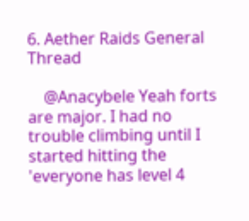6. Aether Raids General Thread

    @Anacybele Yeah forts are major. I had no trouble climbing until I started hitting the 'everyone has level 4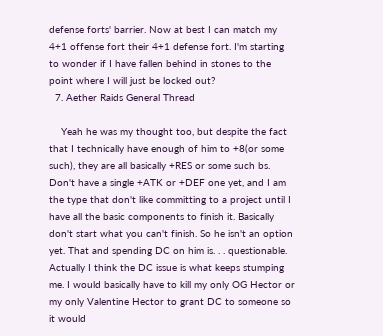defense forts' barrier. Now at best I can match my 4+1 offense fort their 4+1 defense fort. I'm starting to wonder if I have fallen behind in stones to the point where I will just be locked out?
  7. Aether Raids General Thread

    Yeah he was my thought too, but despite the fact that I technically have enough of him to +8(or some such), they are all basically +RES or some such bs. Don't have a single +ATK or +DEF one yet, and I am the type that don't like committing to a project until I have all the basic components to finish it. Basically don't start what you can't finish. So he isn't an option yet. That and spending DC on him is. . . questionable. Actually I think the DC issue is what keeps stumping me. I would basically have to kill my only OG Hector or my only Valentine Hector to grant DC to someone so it would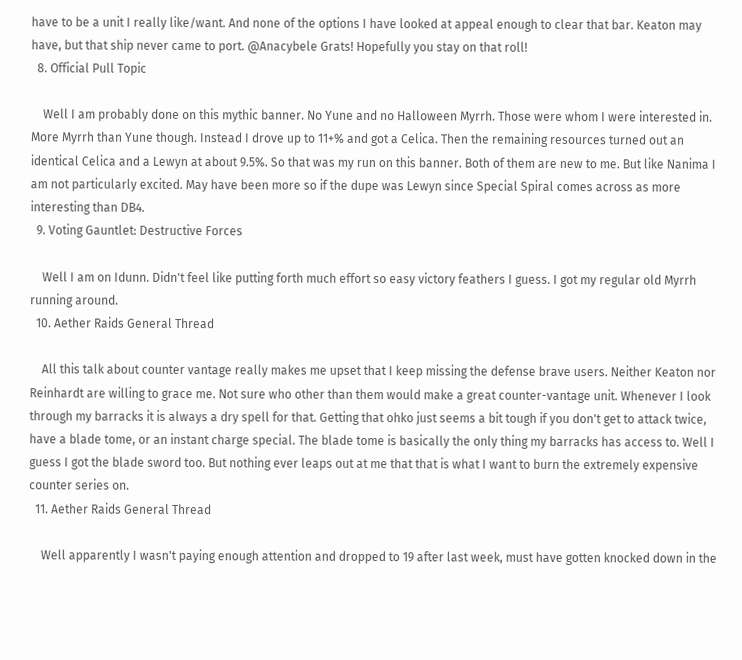have to be a unit I really like/want. And none of the options I have looked at appeal enough to clear that bar. Keaton may have, but that ship never came to port. @Anacybele Grats! Hopefully you stay on that roll!
  8. Official Pull Topic

    Well I am probably done on this mythic banner. No Yune and no Halloween Myrrh. Those were whom I were interested in. More Myrrh than Yune though. Instead I drove up to 11+% and got a Celica. Then the remaining resources turned out an identical Celica and a Lewyn at about 9.5%. So that was my run on this banner. Both of them are new to me. But like Nanima I am not particularly excited. May have been more so if the dupe was Lewyn since Special Spiral comes across as more interesting than DB4.
  9. Voting Gauntlet: Destructive Forces

    Well I am on Idunn. Didn't feel like putting forth much effort so easy victory feathers I guess. I got my regular old Myrrh running around.
  10. Aether Raids General Thread

    All this talk about counter vantage really makes me upset that I keep missing the defense brave users. Neither Keaton nor Reinhardt are willing to grace me. Not sure who other than them would make a great counter-vantage unit. Whenever I look through my barracks it is always a dry spell for that. Getting that ohko just seems a bit tough if you don't get to attack twice, have a blade tome, or an instant charge special. The blade tome is basically the only thing my barracks has access to. Well I guess I got the blade sword too. But nothing ever leaps out at me that that is what I want to burn the extremely expensive counter series on.
  11. Aether Raids General Thread

    Well apparently I wasn't paying enough attention and dropped to 19 after last week, must have gotten knocked down in the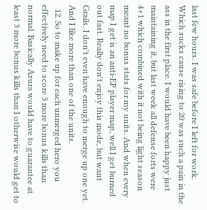last few hours. I was safe before I left for work. Which sucks cause rising to 20 was such a pain in the ass in the first place. I would have been happy just maintaining it, but last week all defense forts were 4+1 which combined with it not being light season meant no bonus stats for my units. And when every map I get is an anti-EP player map, well I get burned out fast. Really don't enjoy this mode, but want Grails. I don't even have enough to merge up one yet. And I like more than one of the units.
  12. So to make up for each unmerged hero you effectively need to score 3 more bonus kills than normal. Basically Azura would have to guarantee at least 3 more bonus kills than I otherwise would get to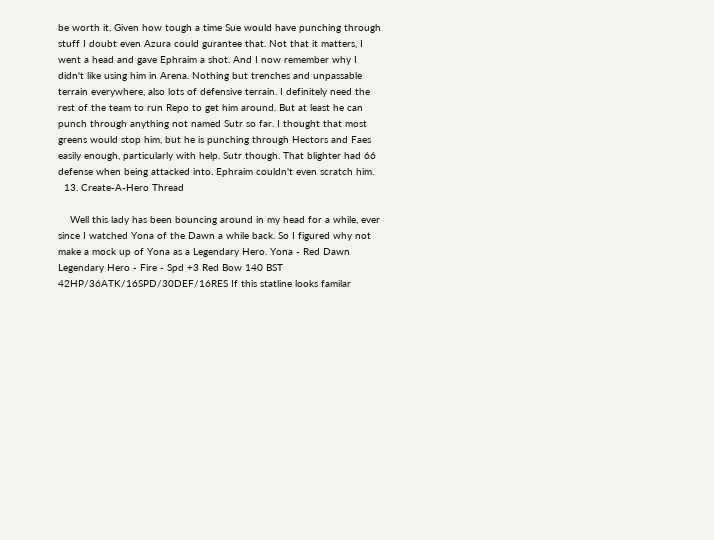be worth it. Given how tough a time Sue would have punching through stuff I doubt even Azura could gurantee that. Not that it matters, I went a head and gave Ephraim a shot. And I now remember why I didn't like using him in Arena. Nothing but trenches and unpassable terrain everywhere, also lots of defensive terrain. I definitely need the rest of the team to run Repo to get him around. But at least he can punch through anything not named Sutr so far. I thought that most greens would stop him, but he is punching through Hectors and Faes easily enough, particularly with help. Sutr though. That blighter had 66 defense when being attacked into. Ephraim couldn't even scratch him.
  13. Create-A-Hero Thread

    Well this lady has been bouncing around in my head for a while, ever since I watched Yona of the Dawn a while back. So I figured why not make a mock up of Yona as a Legendary Hero. Yona - Red Dawn Legendary Hero - Fire - Spd +3 Red Bow 140 BST 42HP/36ATK/16SPD/30DEF/16RES If this statline looks familar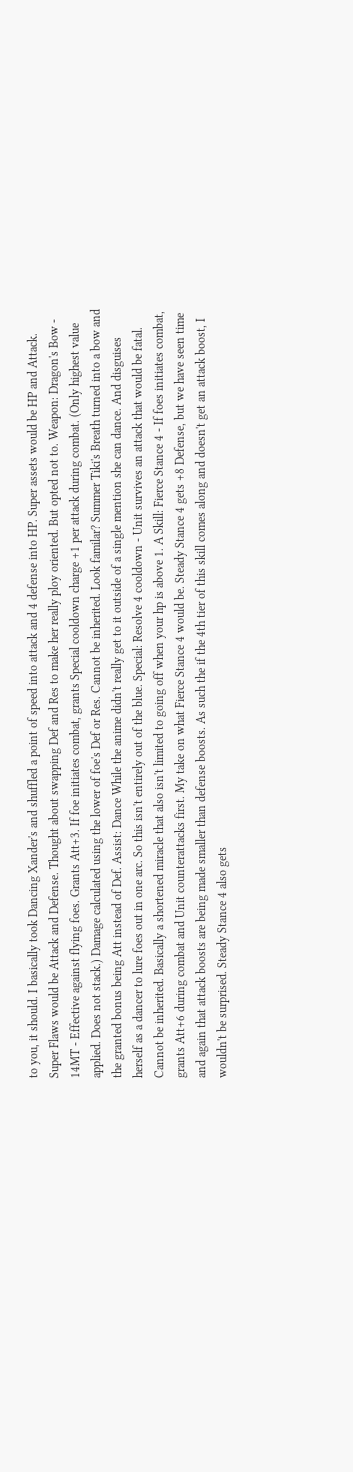to you, it should. I basically took Dancing Xander's and shuffled a point of speed into attack and 4 defense into HP. Super assets would be HP and Attack. Super Flaws would be Attack and Defense. Thought about swapping Def and Res to make her really ploy oriented. But opted not to. Weapon: Dragon's Bow - 14MT - Effective against flying foes. Grants Att+3. If foe initiates combat, grants Special cooldown charge +1 per attack during combat. (Only highest value applied. Does not stack.) Damage calculated using the lower of foe's Def or Res. Cannot be inherited. Look familar? Summer Tiki's Breath turned into a bow and the granted bonus being Att instead of Def. Assist: Dance While the anime didn't really get to it outside of a single mention she can dance. And disguises herself as a dancer to lure foes out in one arc. So this isn't entirely out of the blue. Special: Resolve 4 cooldown - Unit survives an attack that would be fatal. Cannot be inherited. Basically a shortened miracle that also isn't limited to going off when your hp is above 1. A Skill: Fierce Stance 4 - If foes initiates combat, grants Att+6 during combat and Unit counterattacks first. My take on what Fierce Stance 4 would be. Steady Stance 4 gets +8 Defense, but we have seen time and again that attack boosts are being made smaller than defense boosts. As such the if the 4th tier of this skill comes along and doesn't get an attack boost, I wouldn't be surprised. Steady Stance 4 also gets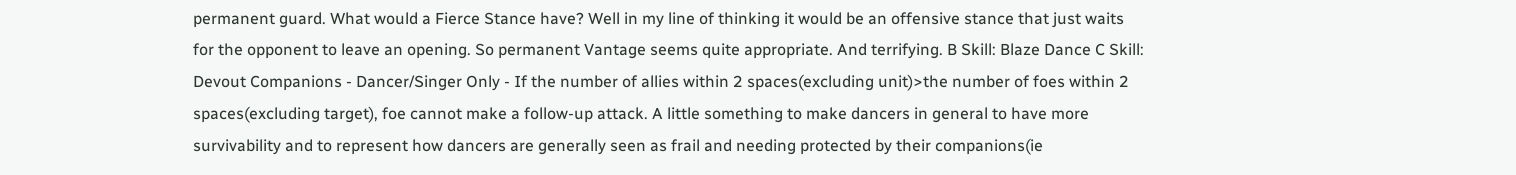permanent guard. What would a Fierce Stance have? Well in my line of thinking it would be an offensive stance that just waits for the opponent to leave an opening. So permanent Vantage seems quite appropriate. And terrifying. B Skill: Blaze Dance C Skill: Devout Companions - Dancer/Singer Only - If the number of allies within 2 spaces(excluding unit)>the number of foes within 2 spaces(excluding target), foe cannot make a follow-up attack. A little something to make dancers in general to have more survivability and to represent how dancers are generally seen as frail and needing protected by their companions(ie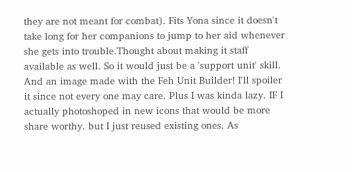they are not meant for combat). Fits Yona since it doesn't take long for her companions to jump to her aid whenever she gets into trouble.Thought about making it staff available as well. So it would just be a 'support unit' skill. And an image made with the Feh Unit Builder! I'll spoiler it since not every one may care. Plus I was kinda lazy. IF I actually photoshoped in new icons that would be more share worthy. but I just reused existing ones. As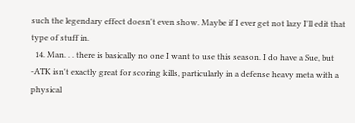such the legendary effect doesn't even show. Maybe if I ever get not lazy I'll edit that type of stuff in.
  14. Man. . . there is basically no one I want to use this season. I do have a Sue, but -ATK isn't exactly great for scoring kills, particularly in a defense heavy meta with a physical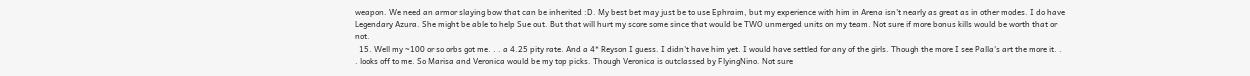weapon. We need an armor slaying bow that can be inherited :D. My best bet may just be to use Ephraim, but my experience with him in Arena isn't nearly as great as in other modes. I do have Legendary Azura. She might be able to help Sue out. But that will hurt my score some since that would be TWO unmerged units on my team. Not sure if more bonus kills would be worth that or not.
  15. Well my ~100 or so orbs got me. . . a 4.25 pity rate. And a 4* Reyson I guess. I didn't have him yet. I would have settled for any of the girls. Though the more I see Palla's art the more it. . . looks off to me. So Marisa and Veronica would be my top picks. Though Veronica is outclassed by FlyingNino. Not sure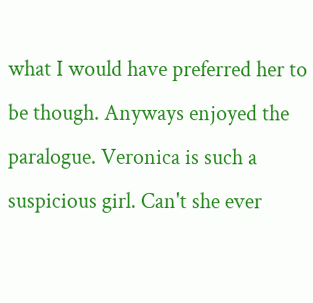what I would have preferred her to be though. Anyways enjoyed the paralogue. Veronica is such a suspicious girl. Can't she ever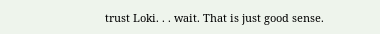trust Loki. . . wait. That is just good sense.